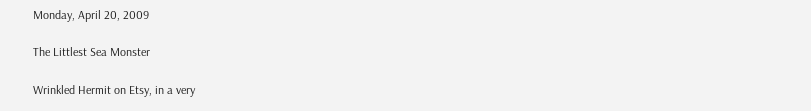Monday, April 20, 2009

The Littlest Sea Monster

Wrinkled Hermit on Etsy, in a very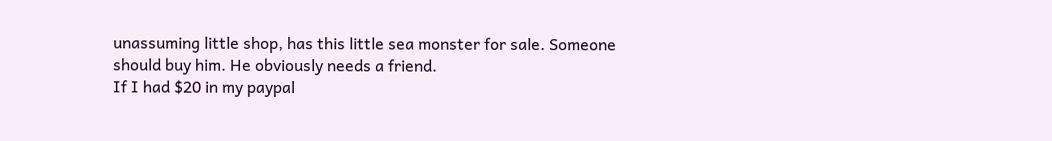unassuming little shop, has this little sea monster for sale. Someone should buy him. He obviously needs a friend.
If I had $20 in my paypal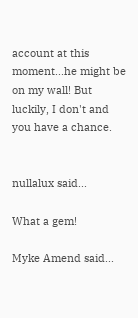account at this moment...he might be on my wall! But luckily, I don't and you have a chance.


nullalux said...

What a gem!

Myke Amend said...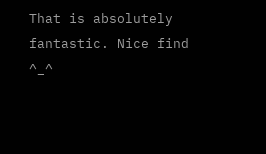That is absolutely fantastic. Nice find ^_^